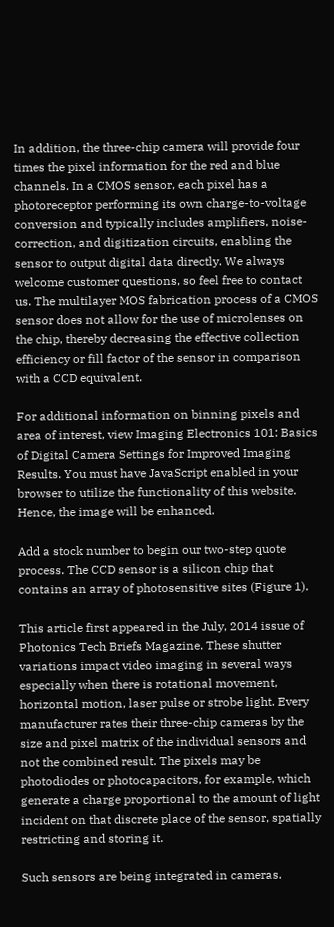In addition, the three-chip camera will provide four times the pixel information for the red and blue channels. In a CMOS sensor, each pixel has a photoreceptor performing its own charge-to-voltage conversion and typically includes amplifiers, noise-correction, and digitization circuits, enabling the sensor to output digital data directly. We always welcome customer questions, so feel free to contact us. The multilayer MOS fabrication process of a CMOS sensor does not allow for the use of microlenses on the chip, thereby decreasing the effective collection efficiency or fill factor of the sensor in comparison with a CCD equivalent.

For additional information on binning pixels and area of interest, view Imaging Electronics 101: Basics of Digital Camera Settings for Improved Imaging Results. You must have JavaScript enabled in your browser to utilize the functionality of this website. Hence, the image will be enhanced.

Add a stock number to begin our two-step quote process. The CCD sensor is a silicon chip that contains an array of photosensitive sites (Figure 1).

This article first appeared in the July, 2014 issue of Photonics Tech Briefs Magazine. These shutter variations impact video imaging in several ways especially when there is rotational movement, horizontal motion, laser pulse or strobe light. Every manufacturer rates their three-chip cameras by the size and pixel matrix of the individual sensors and not the combined result. The pixels may be photodiodes or photocapacitors, for example, which generate a charge proportional to the amount of light incident on that discrete place of the sensor, spatially restricting and storing it.

Such sensors are being integrated in cameras.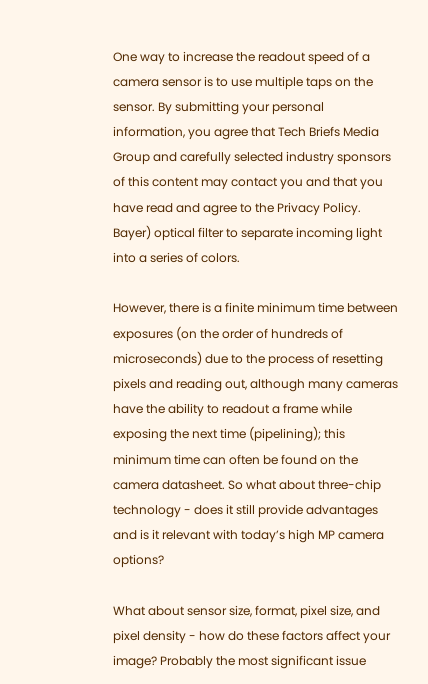One way to increase the readout speed of a camera sensor is to use multiple taps on the sensor. By submitting your personal information, you agree that Tech Briefs Media Group and carefully selected industry sponsors of this content may contact you and that you have read and agree to the Privacy Policy. Bayer) optical filter to separate incoming light into a series of colors.

However, there is a finite minimum time between exposures (on the order of hundreds of microseconds) due to the process of resetting pixels and reading out, although many cameras have the ability to readout a frame while exposing the next time (pipelining); this minimum time can often be found on the camera datasheet. So what about three-chip technology - does it still provide advantages and is it relevant with today’s high MP camera options?

What about sensor size, format, pixel size, and pixel density - how do these factors affect your image? Probably the most significant issue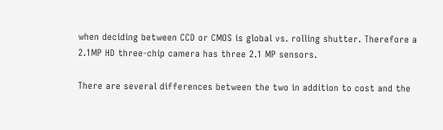when deciding between CCD or CMOS is global vs. rolling shutter. Therefore a 2.1MP HD three-chip camera has three 2.1 MP sensors.

There are several differences between the two in addition to cost and the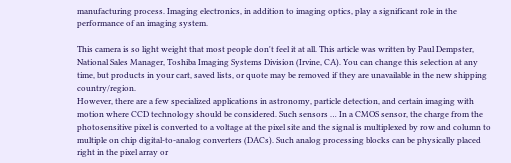manufacturing process. Imaging electronics, in addition to imaging optics, play a significant role in the performance of an imaging system.

This camera is so light weight that most people don't feel it at all. This article was written by Paul Dempster, National Sales Manager, Toshiba Imaging Systems Division (Irvine, CA). You can change this selection at any time, but products in your cart, saved lists, or quote may be removed if they are unavailable in the new shipping country/region.
However, there are a few specialized applications in astronomy, particle detection, and certain imaging with motion where CCD technology should be considered. Such sensors … In a CMOS sensor, the charge from the photosensitive pixel is converted to a voltage at the pixel site and the signal is multiplexed by row and column to multiple on chip digital-to-analog converters (DACs). Such analog processing blocks can be physically placed right in the pixel array or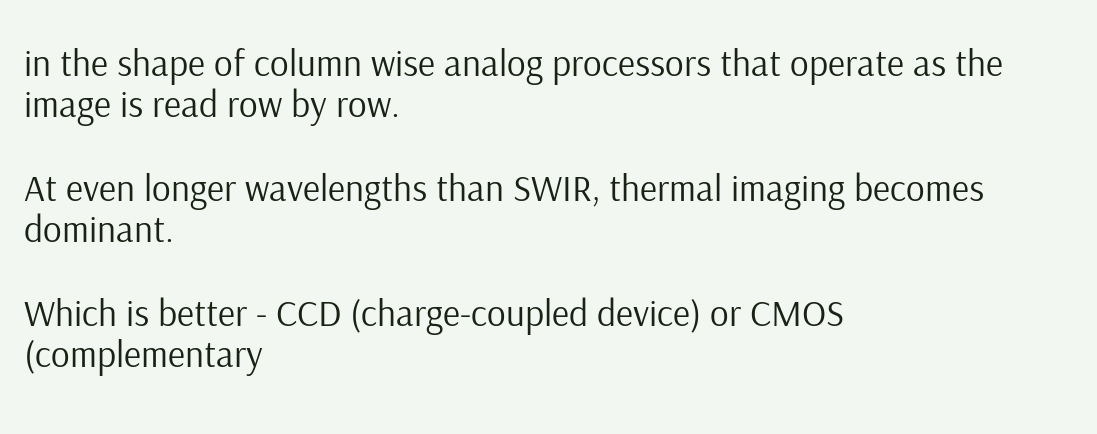in the shape of column wise analog processors that operate as the image is read row by row.

At even longer wavelengths than SWIR, thermal imaging becomes dominant.

Which is better - CCD (charge-coupled device) or CMOS (complementary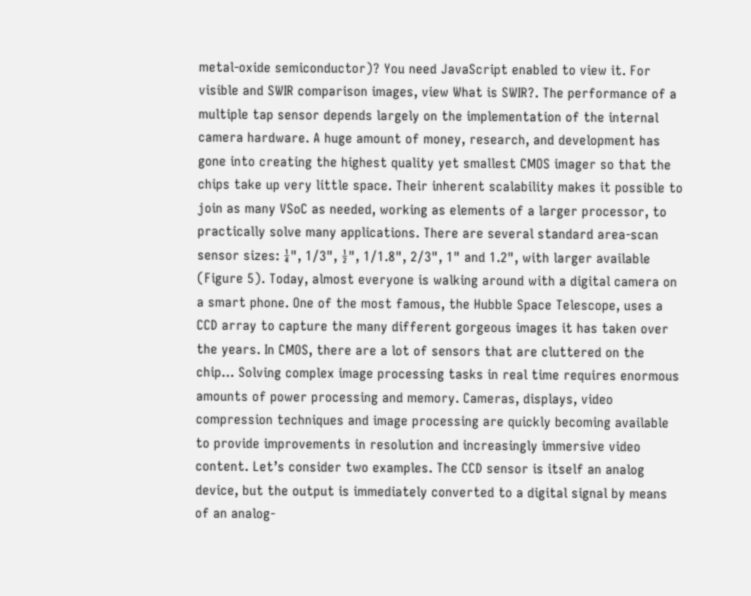metal-oxide semiconductor)? You need JavaScript enabled to view it. For visible and SWIR comparison images, view What is SWIR?. The performance of a multiple tap sensor depends largely on the implementation of the internal camera hardware. A huge amount of money, research, and development has gone into creating the highest quality yet smallest CMOS imager so that the chips take up very little space. Their inherent scalability makes it possible to join as many VSoC as needed, working as elements of a larger processor, to practically solve many applications. There are several standard area-scan sensor sizes: ¼", 1/3", ½", 1/1.8", 2/3", 1" and 1.2", with larger available (Figure 5). Today, almost everyone is walking around with a digital camera on a smart phone. One of the most famous, the Hubble Space Telescope, uses a CCD array to capture the many different gorgeous images it has taken over the years. In CMOS, there are a lot of sensors that are cluttered on the chip… Solving complex image processing tasks in real time requires enormous amounts of power processing and memory. Cameras, displays, video compression techniques and image processing are quickly becoming available to provide improvements in resolution and increasingly immersive video content. Let’s consider two examples. The CCD sensor is itself an analog device, but the output is immediately converted to a digital signal by means of an analog-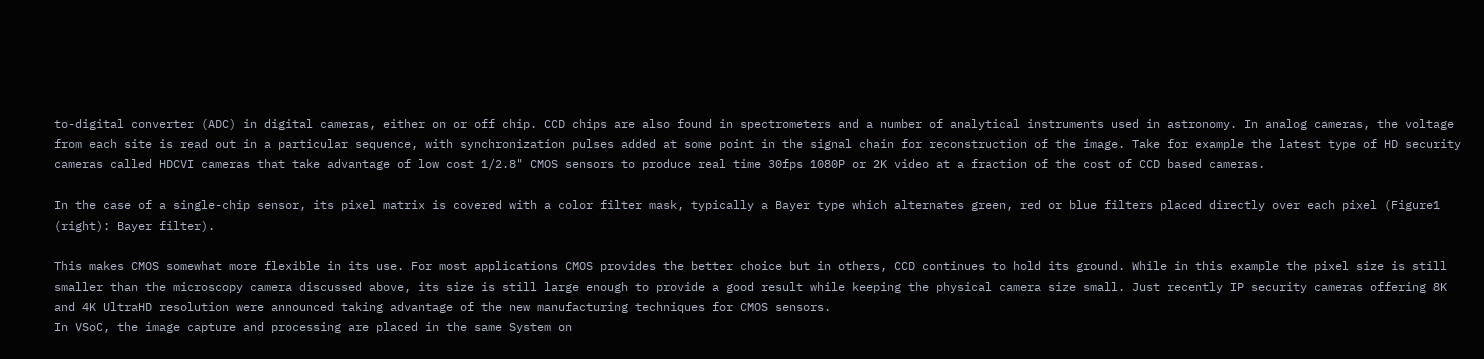to-digital converter (ADC) in digital cameras, either on or off chip. CCD chips are also found in spectrometers and a number of analytical instruments used in astronomy. In analog cameras, the voltage from each site is read out in a particular sequence, with synchronization pulses added at some point in the signal chain for reconstruction of the image. Take for example the latest type of HD security cameras called HDCVI cameras that take advantage of low cost 1/2.8" CMOS sensors to produce real time 30fps 1080P or 2K video at a fraction of the cost of CCD based cameras.

In the case of a single-chip sensor, its pixel matrix is covered with a color filter mask, typically a Bayer type which alternates green, red or blue filters placed directly over each pixel (Figure1 (right): Bayer filter).

This makes CMOS somewhat more flexible in its use. For most applications CMOS provides the better choice but in others, CCD continues to hold its ground. While in this example the pixel size is still smaller than the microscopy camera discussed above, its size is still large enough to provide a good result while keeping the physical camera size small. Just recently IP security cameras offering 8K and 4K UltraHD resolution were announced taking advantage of the new manufacturing techniques for CMOS sensors.
In VSoC, the image capture and processing are placed in the same System on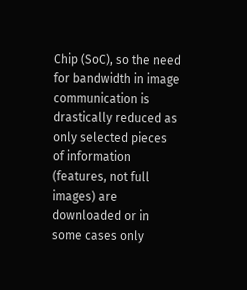Chip (SoC), so the need for bandwidth in image communication is drastically reduced as only selected pieces of information (features, not full images) are downloaded or in some cases only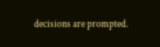decisions are prompted.